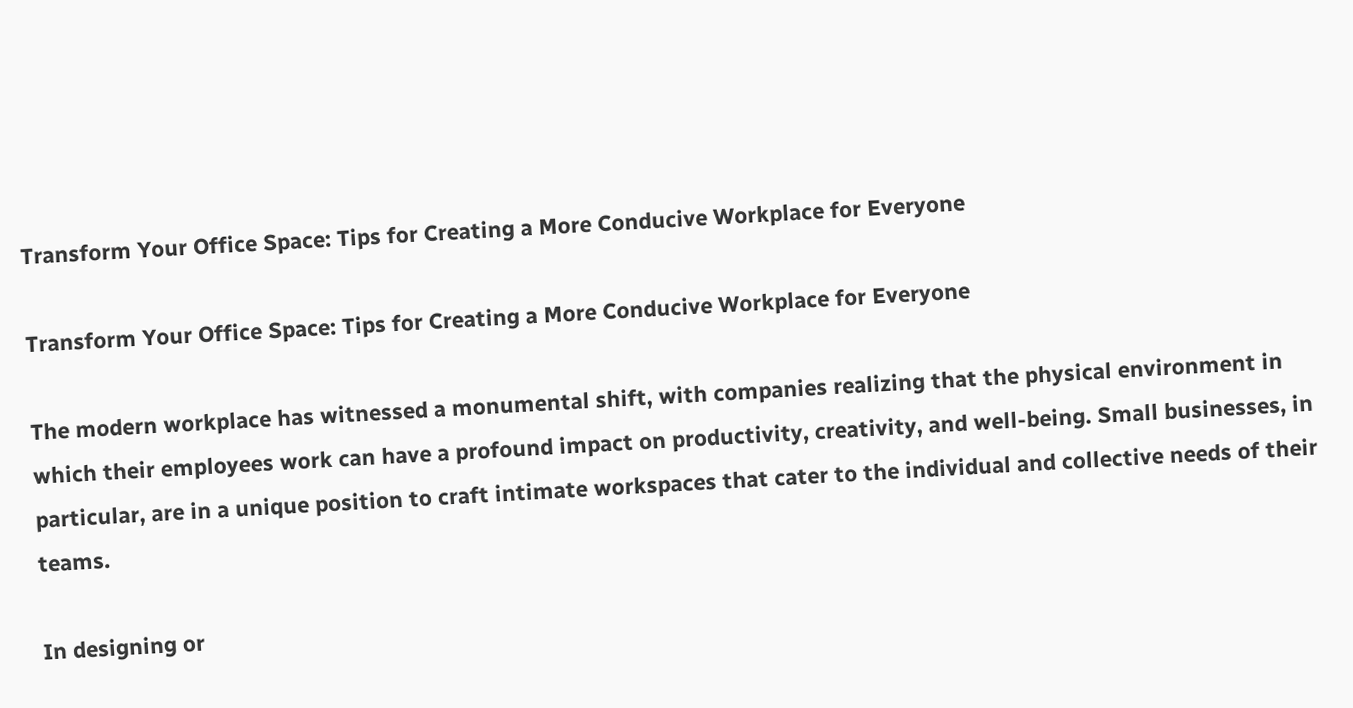Transform Your Office Space: Tips for Creating a More Conducive Workplace for Everyone

Transform Your Office Space: Tips for Creating a More Conducive Workplace for Everyone

The modern workplace has witnessed a monumental shift, with companies realizing that the physical environment in which their employees work can have a profound impact on productivity, creativity, and well-being. Small businesses, in particular, are in a unique position to craft intimate workspaces that cater to the individual and collective needs of their teams.

In designing or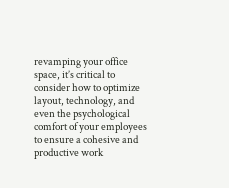revamping your office space, it’s critical to consider how to optimize layout, technology, and even the psychological comfort of your employees to ensure a cohesive and productive work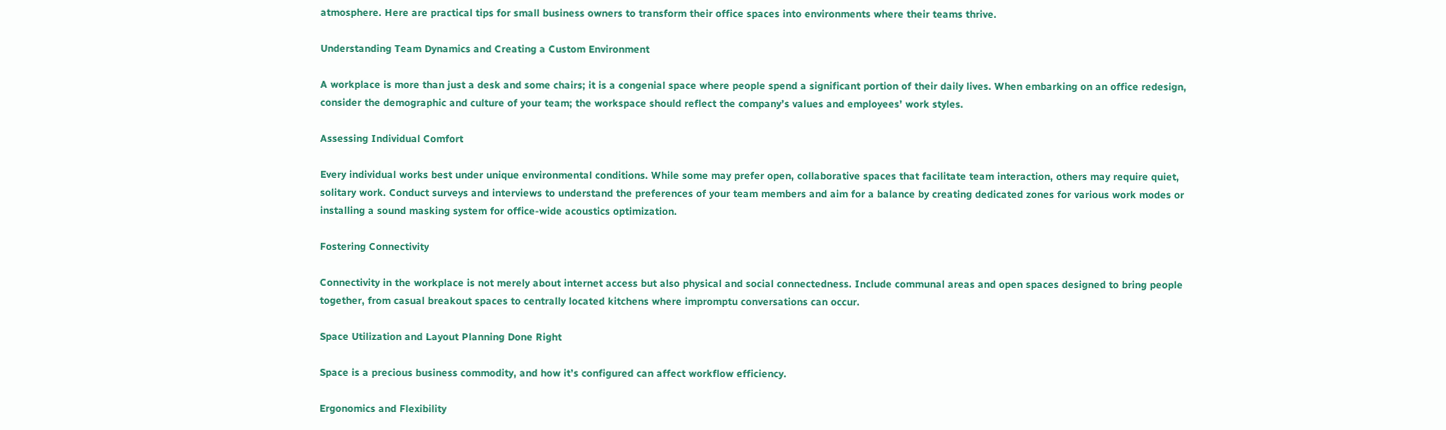atmosphere. Here are practical tips for small business owners to transform their office spaces into environments where their teams thrive.

Understanding Team Dynamics and Creating a Custom Environment

A workplace is more than just a desk and some chairs; it is a congenial space where people spend a significant portion of their daily lives. When embarking on an office redesign, consider the demographic and culture of your team; the workspace should reflect the company’s values and employees’ work styles.

Assessing Individual Comfort

Every individual works best under unique environmental conditions. While some may prefer open, collaborative spaces that facilitate team interaction, others may require quiet, solitary work. Conduct surveys and interviews to understand the preferences of your team members and aim for a balance by creating dedicated zones for various work modes or installing a sound masking system for office-wide acoustics optimization.

Fostering Connectivity

Connectivity in the workplace is not merely about internet access but also physical and social connectedness. Include communal areas and open spaces designed to bring people together, from casual breakout spaces to centrally located kitchens where impromptu conversations can occur.

Space Utilization and Layout Planning Done Right

Space is a precious business commodity, and how it’s configured can affect workflow efficiency.

Ergonomics and Flexibility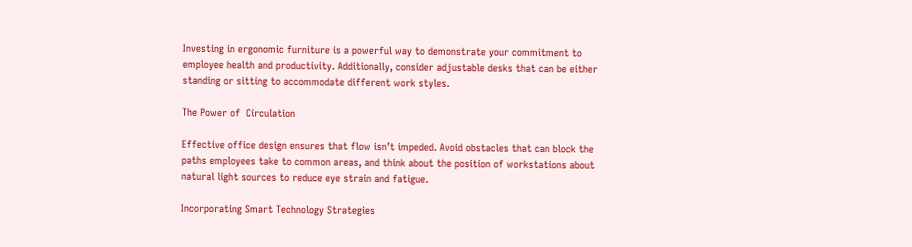Investing in ergonomic furniture is a powerful way to demonstrate your commitment to employee health and productivity. Additionally, consider adjustable desks that can be either standing or sitting to accommodate different work styles.

The Power of  Circulation

Effective office design ensures that flow isn’t impeded. Avoid obstacles that can block the paths employees take to common areas, and think about the position of workstations about natural light sources to reduce eye strain and fatigue.

Incorporating Smart Technology Strategies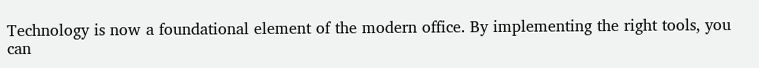Technology is now a foundational element of the modern office. By implementing the right tools, you can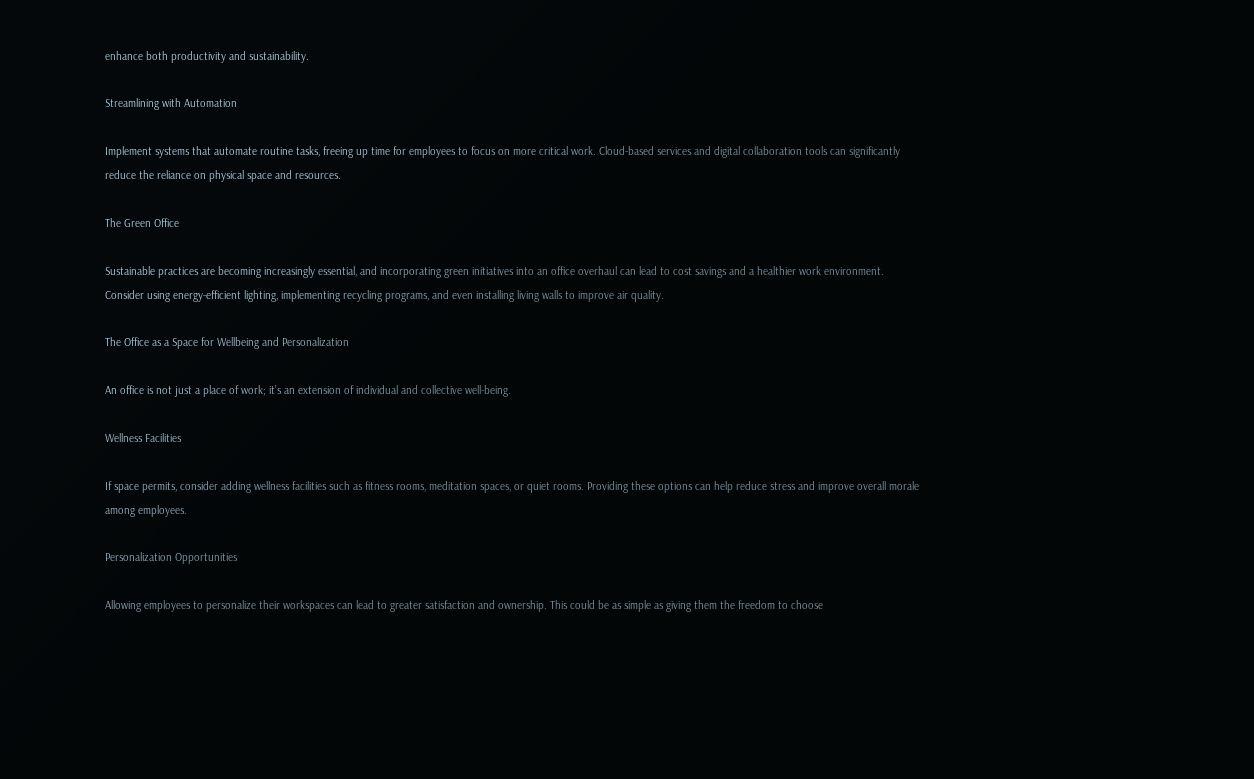enhance both productivity and sustainability.

Streamlining with Automation

Implement systems that automate routine tasks, freeing up time for employees to focus on more critical work. Cloud-based services and digital collaboration tools can significantly reduce the reliance on physical space and resources.

The Green Office

Sustainable practices are becoming increasingly essential, and incorporating green initiatives into an office overhaul can lead to cost savings and a healthier work environment. Consider using energy-efficient lighting, implementing recycling programs, and even installing living walls to improve air quality.

The Office as a Space for Wellbeing and Personalization

An office is not just a place of work; it’s an extension of individual and collective well-being.

Wellness Facilities

If space permits, consider adding wellness facilities such as fitness rooms, meditation spaces, or quiet rooms. Providing these options can help reduce stress and improve overall morale among employees.

Personalization Opportunities

Allowing employees to personalize their workspaces can lead to greater satisfaction and ownership. This could be as simple as giving them the freedom to choose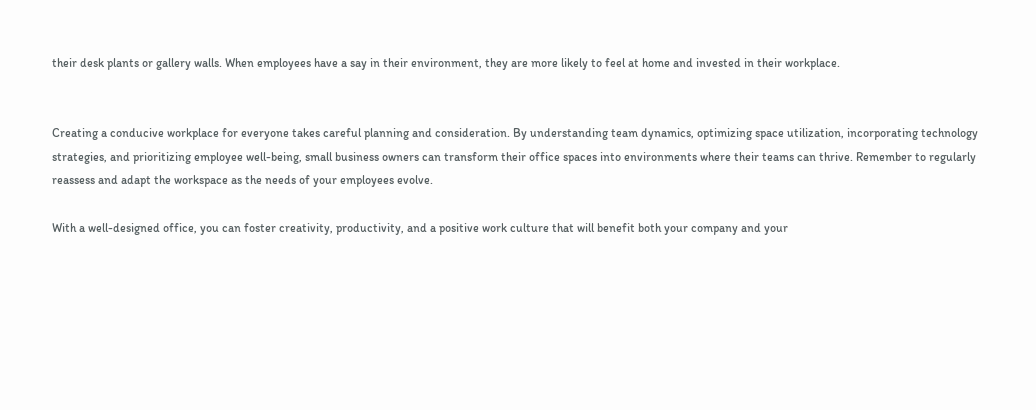their desk plants or gallery walls. When employees have a say in their environment, they are more likely to feel at home and invested in their workplace.


Creating a conducive workplace for everyone takes careful planning and consideration. By understanding team dynamics, optimizing space utilization, incorporating technology strategies, and prioritizing employee well-being, small business owners can transform their office spaces into environments where their teams can thrive. Remember to regularly reassess and adapt the workspace as the needs of your employees evolve.

With a well-designed office, you can foster creativity, productivity, and a positive work culture that will benefit both your company and your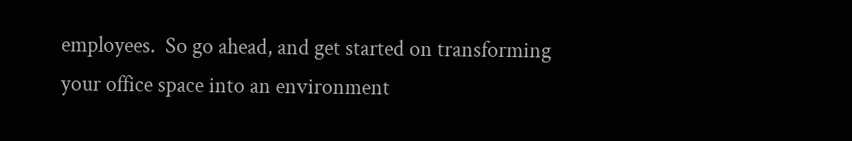employees.  So go ahead, and get started on transforming your office space into an environment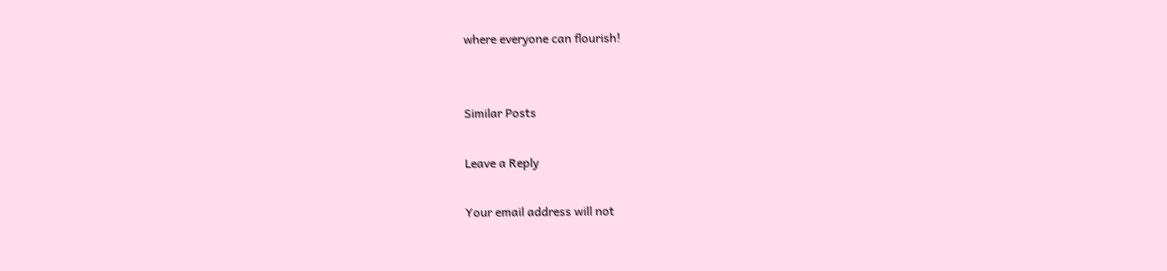where everyone can flourish!


Similar Posts

Leave a Reply

Your email address will not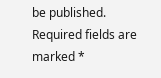be published. Required fields are marked *